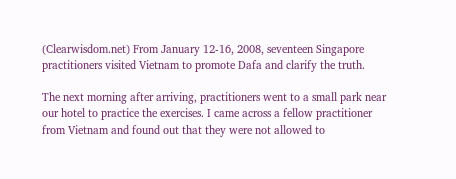(Clearwisdom.net) From January 12-16, 2008, seventeen Singapore practitioners visited Vietnam to promote Dafa and clarify the truth.

The next morning after arriving, practitioners went to a small park near our hotel to practice the exercises. I came across a fellow practitioner from Vietnam and found out that they were not allowed to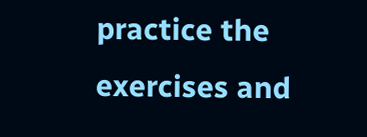practice the exercises and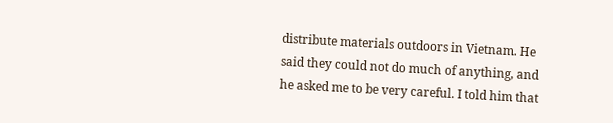distribute materials outdoors in Vietnam. He said they could not do much of anything, and he asked me to be very careful. I told him that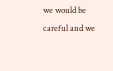we would be careful and we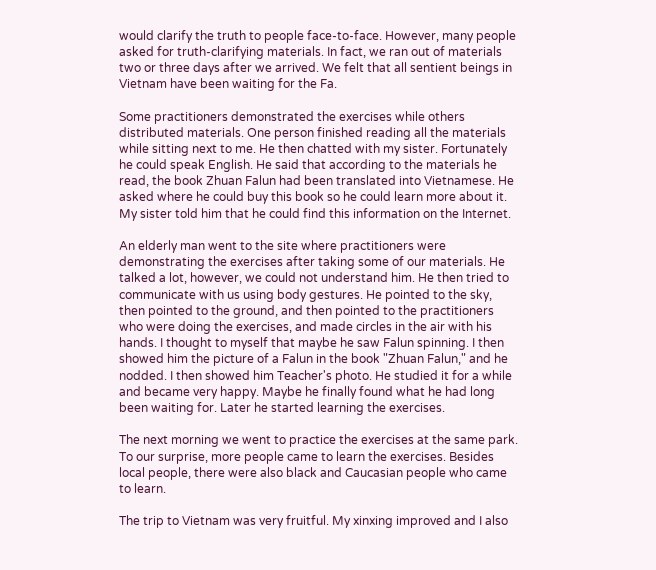would clarify the truth to people face-to-face. However, many people asked for truth-clarifying materials. In fact, we ran out of materials two or three days after we arrived. We felt that all sentient beings in Vietnam have been waiting for the Fa.

Some practitioners demonstrated the exercises while others distributed materials. One person finished reading all the materials while sitting next to me. He then chatted with my sister. Fortunately he could speak English. He said that according to the materials he read, the book Zhuan Falun had been translated into Vietnamese. He asked where he could buy this book so he could learn more about it. My sister told him that he could find this information on the Internet.

An elderly man went to the site where practitioners were demonstrating the exercises after taking some of our materials. He talked a lot, however, we could not understand him. He then tried to communicate with us using body gestures. He pointed to the sky, then pointed to the ground, and then pointed to the practitioners who were doing the exercises, and made circles in the air with his hands. I thought to myself that maybe he saw Falun spinning. I then showed him the picture of a Falun in the book "Zhuan Falun," and he nodded. I then showed him Teacher's photo. He studied it for a while and became very happy. Maybe he finally found what he had long been waiting for. Later he started learning the exercises.

The next morning we went to practice the exercises at the same park. To our surprise, more people came to learn the exercises. Besides local people, there were also black and Caucasian people who came to learn.

The trip to Vietnam was very fruitful. My xinxing improved and I also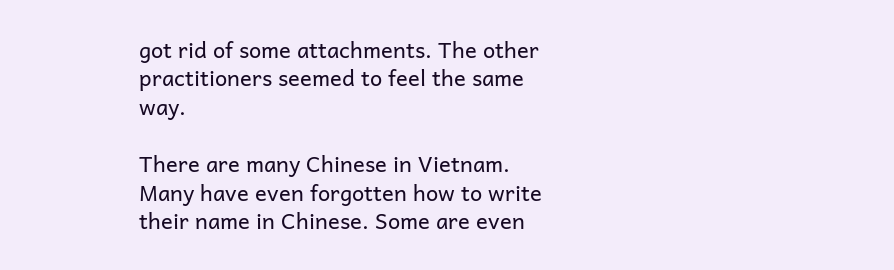got rid of some attachments. The other practitioners seemed to feel the same way.

There are many Chinese in Vietnam. Many have even forgotten how to write their name in Chinese. Some are even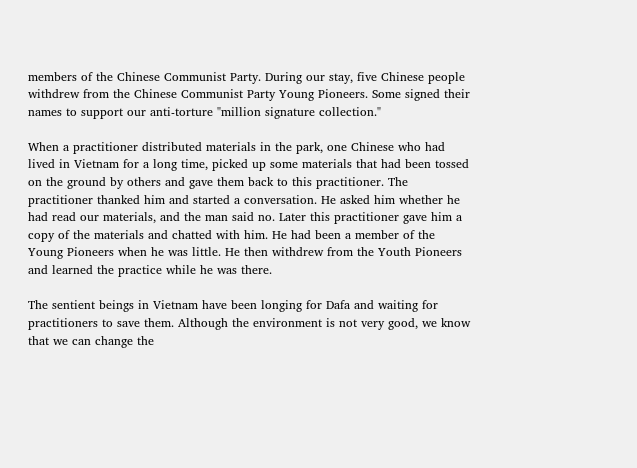members of the Chinese Communist Party. During our stay, five Chinese people withdrew from the Chinese Communist Party Young Pioneers. Some signed their names to support our anti-torture "million signature collection."

When a practitioner distributed materials in the park, one Chinese who had lived in Vietnam for a long time, picked up some materials that had been tossed on the ground by others and gave them back to this practitioner. The practitioner thanked him and started a conversation. He asked him whether he had read our materials, and the man said no. Later this practitioner gave him a copy of the materials and chatted with him. He had been a member of the Young Pioneers when he was little. He then withdrew from the Youth Pioneers and learned the practice while he was there.

The sentient beings in Vietnam have been longing for Dafa and waiting for practitioners to save them. Although the environment is not very good, we know that we can change the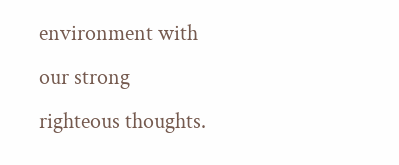environment with our strong righteous thoughts.